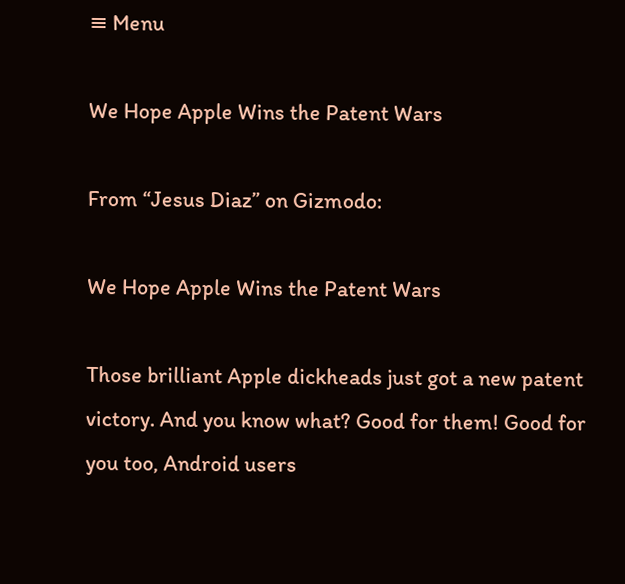≡ Menu

We Hope Apple Wins the Patent Wars

From “Jesus Diaz” on Gizmodo:

We Hope Apple Wins the Patent Wars

Those brilliant Apple dickheads just got a new patent victory. And you know what? Good for them! Good for you too, Android users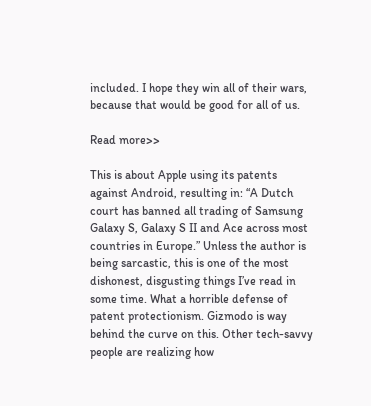included. I hope they win all of their wars, because that would be good for all of us.

Read more>>

This is about Apple using its patents against Android, resulting in: “A Dutch court has banned all trading of Samsung Galaxy S, Galaxy S II and Ace across most countries in Europe.” Unless the author is being sarcastic, this is one of the most dishonest, disgusting things I’ve read in some time. What a horrible defense of patent protectionism. Gizmodo is way behind the curve on this. Other tech-savvy people are realizing how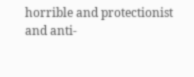horrible and protectionist and anti-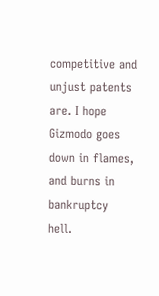competitive and unjust patents are. I hope Gizmodo goes down in flames, and burns in bankruptcy hell.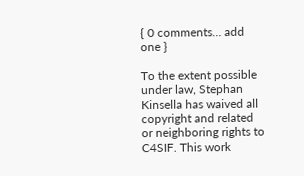{ 0 comments… add one }

To the extent possible under law, Stephan Kinsella has waived all copyright and related or neighboring rights to C4SIF. This work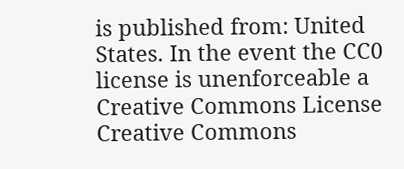is published from: United States. In the event the CC0 license is unenforceable a  Creative Commons License Creative Commons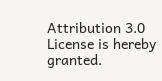Attribution 3.0 License is hereby granted.